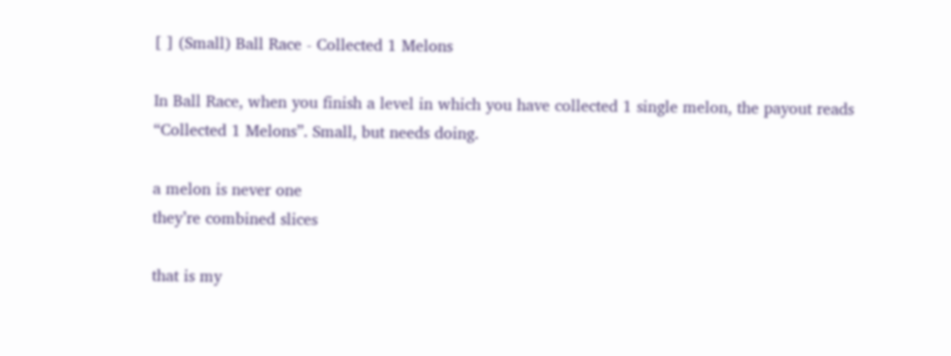[ ] (Small) Ball Race - Collected 1 Melons

In Ball Race, when you finish a level in which you have collected 1 single melon, the payout reads “Collected 1 Melons”. Small, but needs doing.

a melon is never one
they’re combined slices

that is my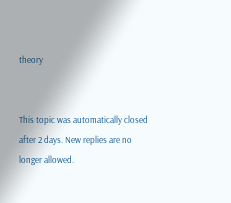theory


This topic was automatically closed after 2 days. New replies are no longer allowed.